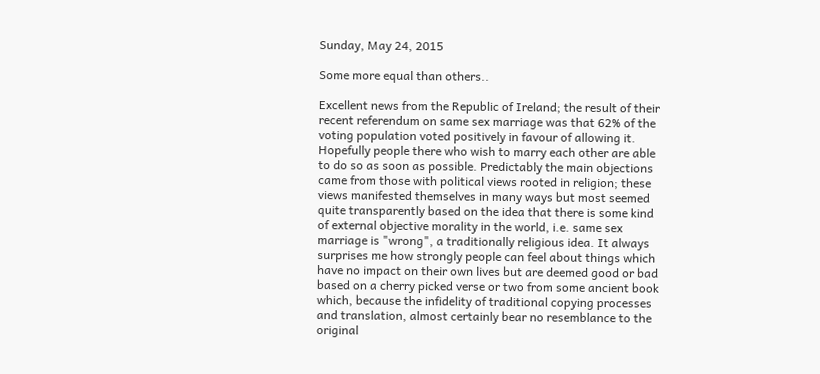Sunday, May 24, 2015

Some more equal than others..

Excellent news from the Republic of Ireland; the result of their recent referendum on same sex marriage was that 62% of the voting population voted positively in favour of allowing it. Hopefully people there who wish to marry each other are able to do so as soon as possible. Predictably the main objections came from those with political views rooted in religion; these views manifested themselves in many ways but most seemed quite transparently based on the idea that there is some kind of external objective morality in the world, i.e. same sex marriage is "wrong", a traditionally religious idea. It always surprises me how strongly people can feel about things which have no impact on their own lives but are deemed good or bad based on a cherry picked verse or two from some ancient book which, because the infidelity of traditional copying processes and translation, almost certainly bear no resemblance to the original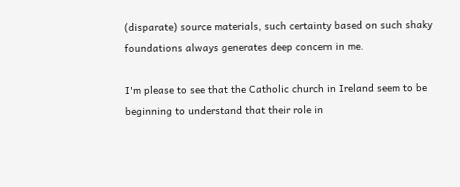(disparate) source materials, such certainty based on such shaky foundations always generates deep concern in me.

I'm please to see that the Catholic church in Ireland seem to be beginning to understand that their role in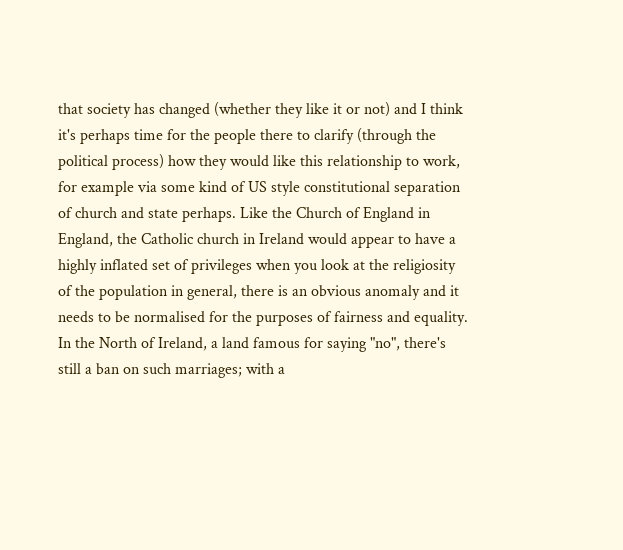that society has changed (whether they like it or not) and I think it's perhaps time for the people there to clarify (through the political process) how they would like this relationship to work, for example via some kind of US style constitutional separation of church and state perhaps. Like the Church of England in England, the Catholic church in Ireland would appear to have a highly inflated set of privileges when you look at the religiosity of the population in general, there is an obvious anomaly and it needs to be normalised for the purposes of fairness and equality. In the North of Ireland, a land famous for saying "no", there's still a ban on such marriages; with a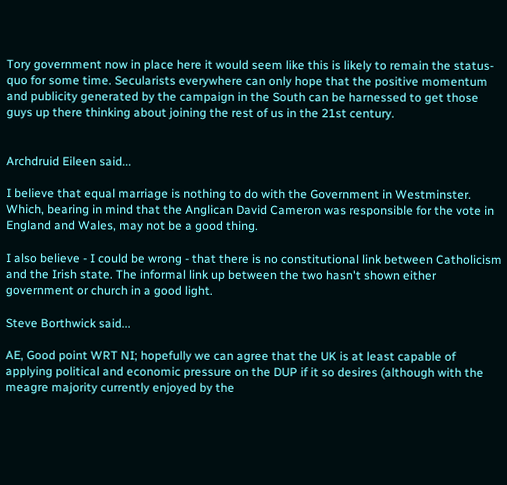Tory government now in place here it would seem like this is likely to remain the status-quo for some time. Secularists everywhere can only hope that the positive momentum and publicity generated by the campaign in the South can be harnessed to get those guys up there thinking about joining the rest of us in the 21st century.


Archdruid Eileen said...

I believe that equal marriage is nothing to do with the Government in Westminster. Which, bearing in mind that the Anglican David Cameron was responsible for the vote in England and Wales, may not be a good thing.

I also believe - I could be wrong - that there is no constitutional link between Catholicism and the Irish state. The informal link up between the two hasn't shown either government or church in a good light.

Steve Borthwick said...

AE, Good point WRT NI; hopefully we can agree that the UK is at least capable of applying political and economic pressure on the DUP if it so desires (although with the meagre majority currently enjoyed by the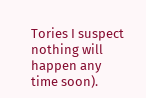Tories I suspect nothing will happen any time soon).